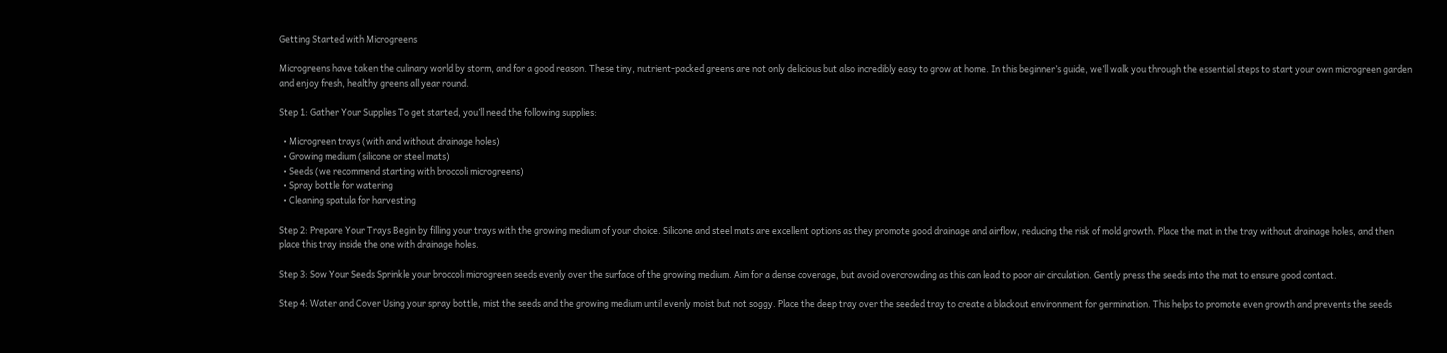Getting Started with Microgreens

Microgreens have taken the culinary world by storm, and for a good reason. These tiny, nutrient-packed greens are not only delicious but also incredibly easy to grow at home. In this beginner’s guide, we’ll walk you through the essential steps to start your own microgreen garden and enjoy fresh, healthy greens all year round.

Step 1: Gather Your Supplies To get started, you’ll need the following supplies:

  • Microgreen trays (with and without drainage holes)
  • Growing medium (silicone or steel mats)
  • Seeds (we recommend starting with broccoli microgreens)
  • Spray bottle for watering
  • Cleaning spatula for harvesting

Step 2: Prepare Your Trays Begin by filling your trays with the growing medium of your choice. Silicone and steel mats are excellent options as they promote good drainage and airflow, reducing the risk of mold growth. Place the mat in the tray without drainage holes, and then place this tray inside the one with drainage holes.

Step 3: Sow Your Seeds Sprinkle your broccoli microgreen seeds evenly over the surface of the growing medium. Aim for a dense coverage, but avoid overcrowding as this can lead to poor air circulation. Gently press the seeds into the mat to ensure good contact.

Step 4: Water and Cover Using your spray bottle, mist the seeds and the growing medium until evenly moist but not soggy. Place the deep tray over the seeded tray to create a blackout environment for germination. This helps to promote even growth and prevents the seeds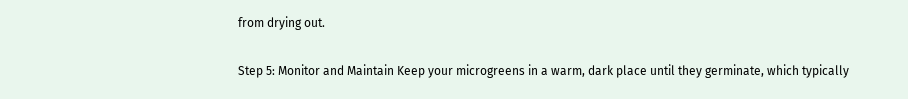from drying out.

Step 5: Monitor and Maintain Keep your microgreens in a warm, dark place until they germinate, which typically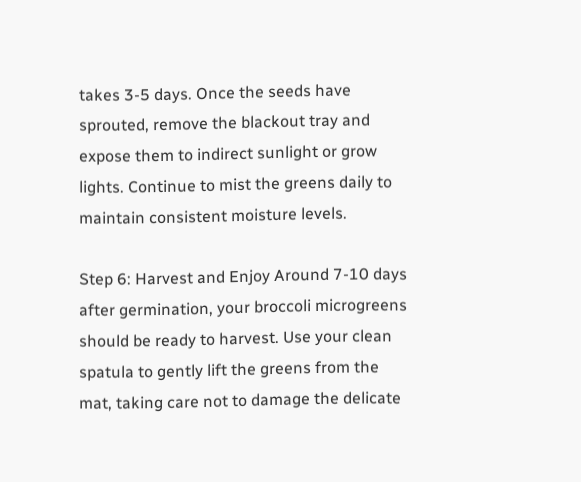takes 3-5 days. Once the seeds have sprouted, remove the blackout tray and expose them to indirect sunlight or grow lights. Continue to mist the greens daily to maintain consistent moisture levels.

Step 6: Harvest and Enjoy Around 7-10 days after germination, your broccoli microgreens should be ready to harvest. Use your clean spatula to gently lift the greens from the mat, taking care not to damage the delicate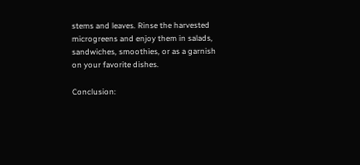stems and leaves. Rinse the harvested microgreens and enjoy them in salads, sandwiches, smoothies, or as a garnish on your favorite dishes.

Conclusion: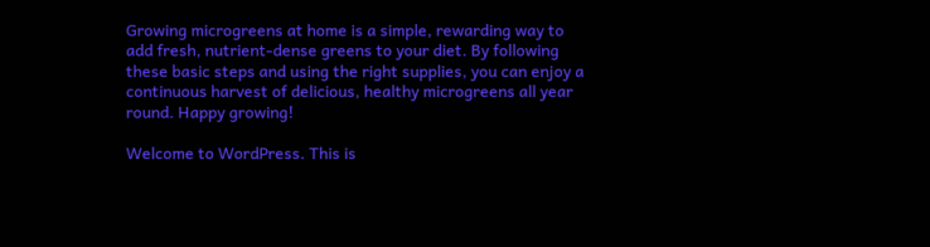Growing microgreens at home is a simple, rewarding way to add fresh, nutrient-dense greens to your diet. By following these basic steps and using the right supplies, you can enjoy a continuous harvest of delicious, healthy microgreens all year round. Happy growing!

Welcome to WordPress. This is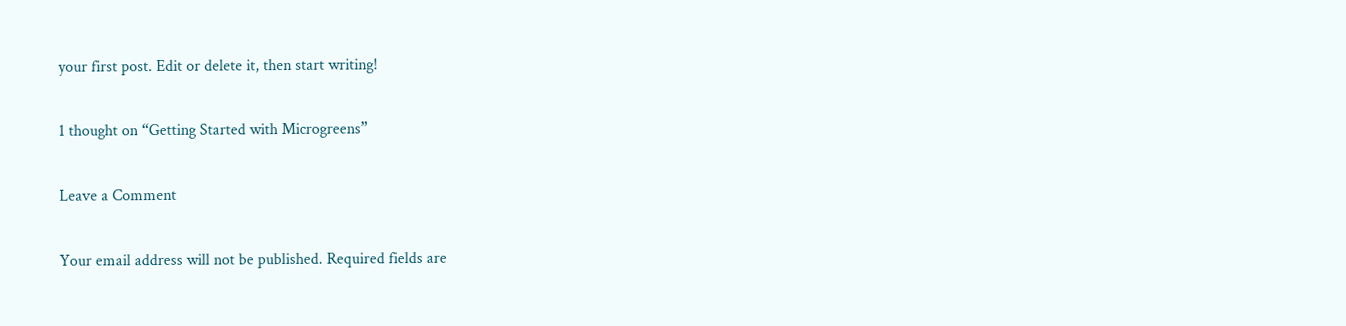your first post. Edit or delete it, then start writing!

1 thought on “Getting Started with Microgreens”

Leave a Comment

Your email address will not be published. Required fields are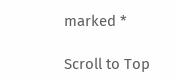marked *

Scroll to Top